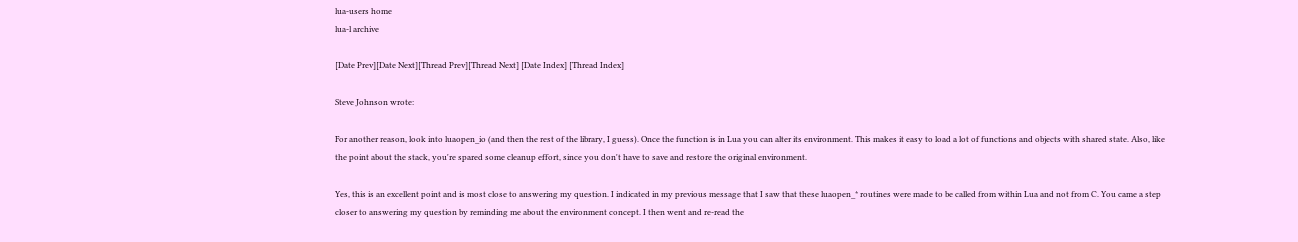lua-users home
lua-l archive

[Date Prev][Date Next][Thread Prev][Thread Next] [Date Index] [Thread Index]

Steve Johnson wrote:

For another reason, look into luaopen_io (and then the rest of the library, I guess). Once the function is in Lua you can alter its environment. This makes it easy to load a lot of functions and objects with shared state. Also, like the point about the stack, you're spared some cleanup effort, since you don't have to save and restore the original environment.

Yes, this is an excellent point and is most close to answering my question. I indicated in my previous message that I saw that these luaopen_* routines were made to be called from within Lua and not from C. You came a step closer to answering my question by reminding me about the environment concept. I then went and re-read the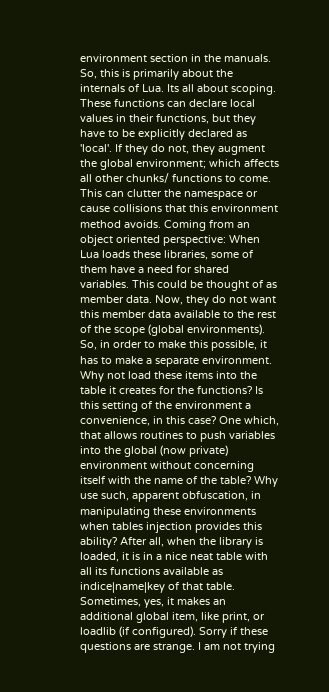environment section in the manuals. So, this is primarily about the internals of Lua. Its all about scoping. These functions can declare local values in their functions, but they have to be explicitly declared as 'local'. If they do not, they augment the global environment; which affects all other chunks/ functions to come. This can clutter the namespace or cause collisions that this environment method avoids. Coming from an object oriented perspective: When Lua loads these libraries, some of them have a need for shared variables. This could be thought of as member data. Now, they do not want this member data available to the rest of the scope (global environments). So, in order to make this possible, it has to make a separate environment. Why not load these items into the table it creates for the functions? Is this setting of the environment a convenience, in this case? One which, that allows routines to push variables into the global (now private) environment without concerning itself with the name of the table? Why use such, apparent obfuscation, in manipulating these environments when tables injection provides this ability? After all, when the library is loaded, it is in a nice neat table with all its functions available as indice|name|key of that table. Sometimes, yes, it makes an additional global item, like print, or loadlib (if configured). Sorry if these questions are strange. I am not trying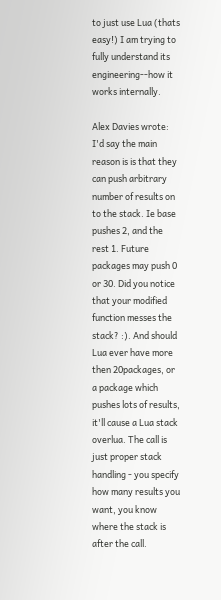to just use Lua (thats easy!) I am trying to fully understand its engineering--how it works internally.

Alex Davies wrote:
I'd say the main reason is is that they can push arbitrary number of results on to the stack. Ie base pushes 2, and the rest 1. Future packages may push 0 or 30. Did you notice that your modified function messes the stack? :). And should Lua ever have more then 20packages, or a package which pushes lots of results, it'll cause a Lua stack overlua. The call is just proper stack handling - you specify how many results you want, you know where the stack is after the call.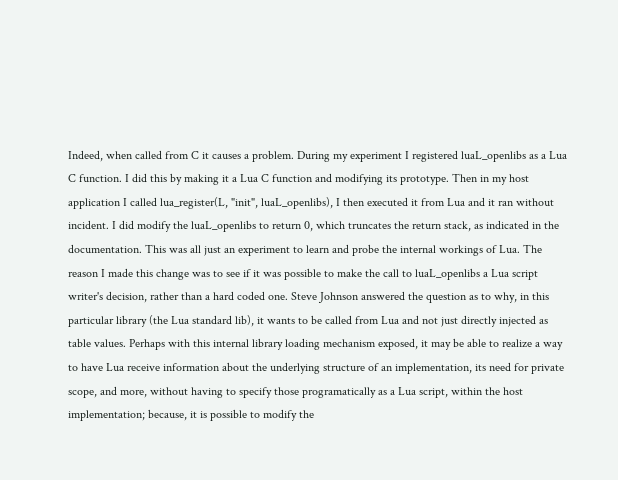Indeed, when called from C it causes a problem. During my experiment I registered luaL_openlibs as a Lua C function. I did this by making it a Lua C function and modifying its prototype. Then in my host application I called lua_register(L, "init", luaL_openlibs), I then executed it from Lua and it ran without incident. I did modify the luaL_openlibs to return 0, which truncates the return stack, as indicated in the documentation. This was all just an experiment to learn and probe the internal workings of Lua. The reason I made this change was to see if it was possible to make the call to luaL_openlibs a Lua script writer's decision, rather than a hard coded one. Steve Johnson answered the question as to why, in this particular library (the Lua standard lib), it wants to be called from Lua and not just directly injected as table values. Perhaps with this internal library loading mechanism exposed, it may be able to realize a way to have Lua receive information about the underlying structure of an implementation, its need for private scope, and more, without having to specify those programatically as a Lua script, within the host implementation; because, it is possible to modify the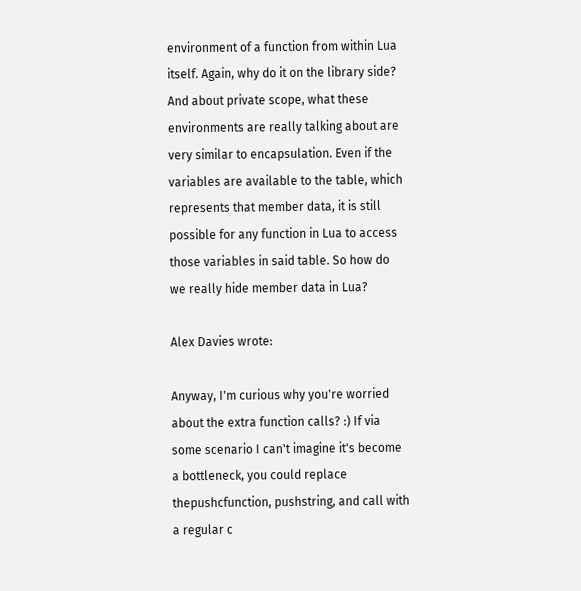environment of a function from within Lua itself. Again, why do it on the library side? And about private scope, what these environments are really talking about are very similar to encapsulation. Even if the variables are available to the table, which represents that member data, it is still possible for any function in Lua to access those variables in said table. So how do we really hide member data in Lua?

Alex Davies wrote:

Anyway, I'm curious why you're worried about the extra function calls? :) If via some scenario I can't imagine it's become a bottleneck, you could replace thepushcfunction, pushstring, and call with a regular c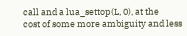call and a lua_settop(L, 0), at the
cost of some more ambiguity and less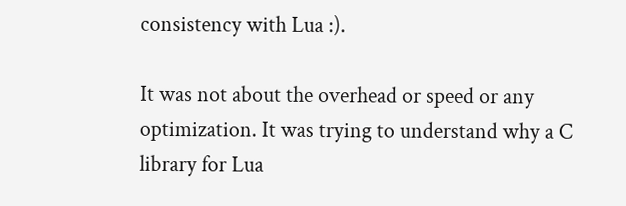consistency with Lua :).

It was not about the overhead or speed or any optimization. It was trying to understand why a C library for Lua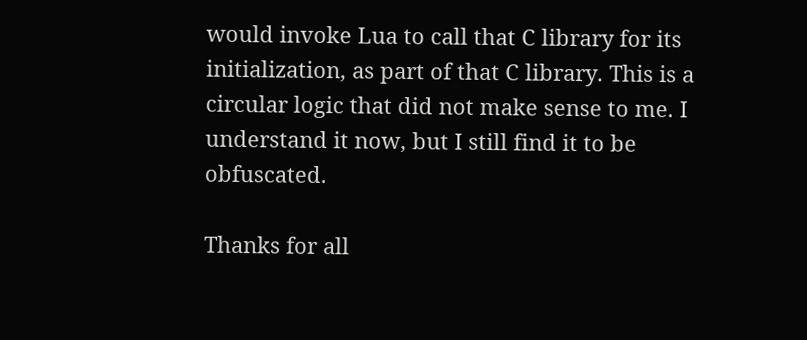would invoke Lua to call that C library for its initialization, as part of that C library. This is a circular logic that did not make sense to me. I understand it now, but I still find it to be obfuscated.

Thanks for all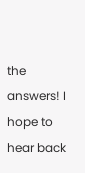the answers! I hope to hear back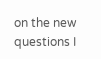on the new questions I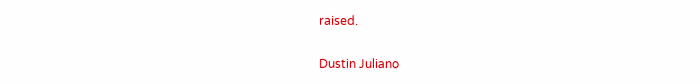raised.

Dustin Juliano